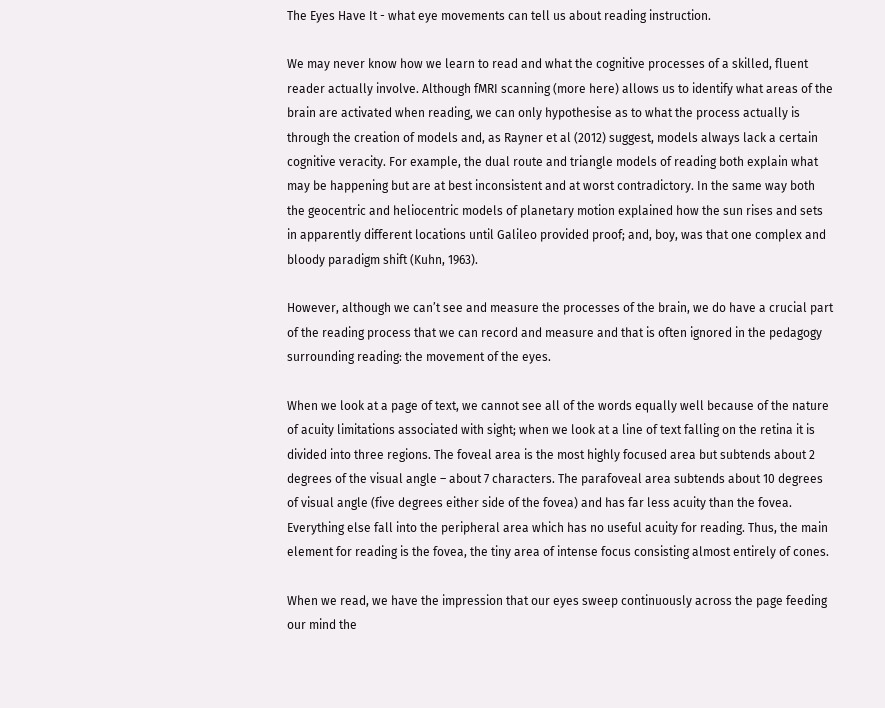The Eyes Have It - what eye movements can tell us about reading instruction.

We may never know how we learn to read and what the cognitive processes of a skilled, fluent reader actually involve. Although fMRI scanning (more here) allows us to identify what areas of the brain are activated when reading, we can only hypothesise as to what the process actually is through the creation of models and, as Rayner et al (2012) suggest, models always lack a certain cognitive veracity. For example, the dual route and triangle models of reading both explain what may be happening but are at best inconsistent and at worst contradictory. In the same way both the geocentric and heliocentric models of planetary motion explained how the sun rises and sets in apparently different locations until Galileo provided proof; and, boy, was that one complex and bloody paradigm shift (Kuhn, 1963).

However, although we can’t see and measure the processes of the brain, we do have a crucial part of the reading process that we can record and measure and that is often ignored in the pedagogy surrounding reading: the movement of the eyes.

When we look at a page of text, we cannot see all of the words equally well because of the nature of acuity limitations associated with sight; when we look at a line of text falling on the retina it is divided into three regions. The foveal area is the most highly focused area but subtends about 2 degrees of the visual angle – about 7 characters. The parafoveal area subtends about 10 degrees of visual angle (five degrees either side of the fovea) and has far less acuity than the fovea. Everything else fall into the peripheral area which has no useful acuity for reading. Thus, the main element for reading is the fovea, the tiny area of intense focus consisting almost entirely of cones.

When we read, we have the impression that our eyes sweep continuously across the page feeding our mind the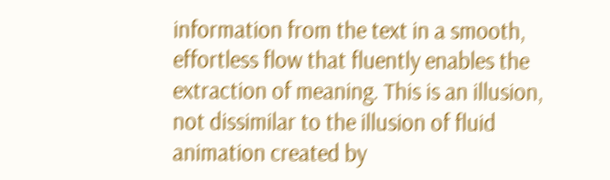information from the text in a smooth, effortless flow that fluently enables the extraction of meaning. This is an illusion, not dissimilar to the illusion of fluid animation created by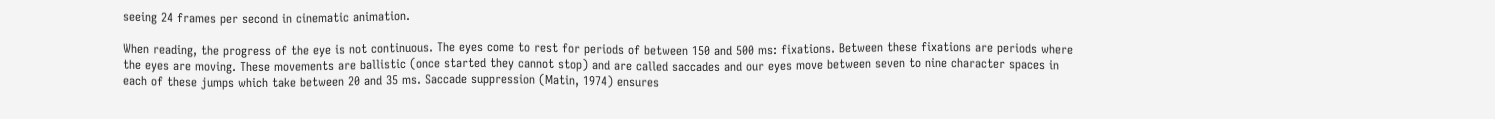seeing 24 frames per second in cinematic animation.

When reading, the progress of the eye is not continuous. The eyes come to rest for periods of between 150 and 500 ms: fixations. Between these fixations are periods where the eyes are moving. These movements are ballistic (once started they cannot stop) and are called saccades and our eyes move between seven to nine character spaces in each of these jumps which take between 20 and 35 ms. Saccade suppression (Matin, 1974) ensures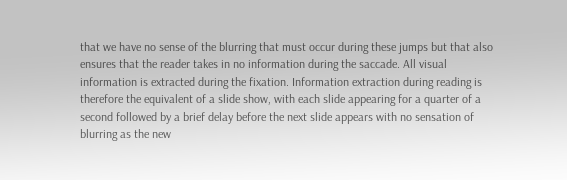that we have no sense of the blurring that must occur during these jumps but that also ensures that the reader takes in no information during the saccade. All visual information is extracted during the fixation. Information extraction during reading is therefore the equivalent of a slide show, with each slide appearing for a quarter of a second followed by a brief delay before the next slide appears with no sensation of blurring as the new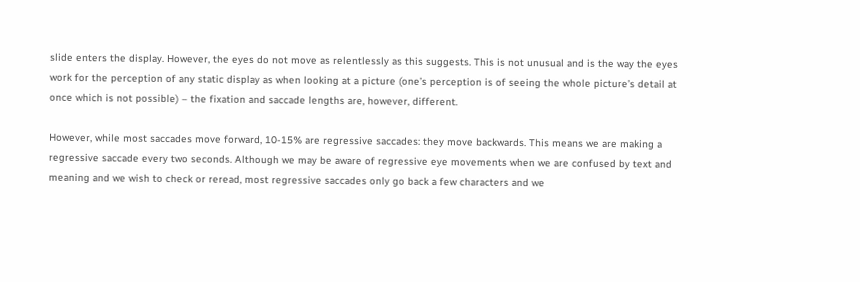slide enters the display. However, the eyes do not move as relentlessly as this suggests. This is not unusual and is the way the eyes work for the perception of any static display as when looking at a picture (one’s perception is of seeing the whole picture’s detail at once which is not possible) – the fixation and saccade lengths are, however, different.

However, while most saccades move forward, 10-15% are regressive saccades: they move backwards. This means we are making a regressive saccade every two seconds. Although we may be aware of regressive eye movements when we are confused by text and meaning and we wish to check or reread, most regressive saccades only go back a few characters and we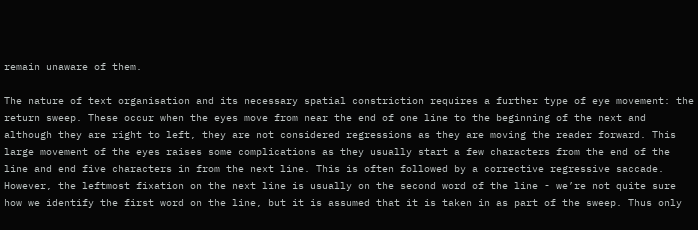remain unaware of them.

The nature of text organisation and its necessary spatial constriction requires a further type of eye movement: the return sweep. These occur when the eyes move from near the end of one line to the beginning of the next and although they are right to left, they are not considered regressions as they are moving the reader forward. This large movement of the eyes raises some complications as they usually start a few characters from the end of the line and end five characters in from the next line. This is often followed by a corrective regressive saccade. However, the leftmost fixation on the next line is usually on the second word of the line - we’re not quite sure how we identify the first word on the line, but it is assumed that it is taken in as part of the sweep. Thus only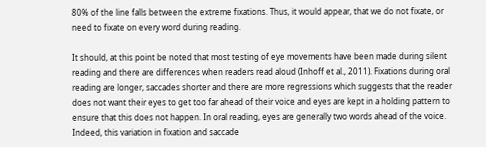80% of the line falls between the extreme fixations. Thus, it would appear, that we do not fixate, or need to fixate on every word during reading.

It should, at this point be noted that most testing of eye movements have been made during silent reading and there are differences when readers read aloud (Inhoff et al., 2011). Fixations during oral reading are longer, saccades shorter and there are more regressions which suggests that the reader does not want their eyes to get too far ahead of their voice and eyes are kept in a holding pattern to ensure that this does not happen. In oral reading, eyes are generally two words ahead of the voice. Indeed, this variation in fixation and saccade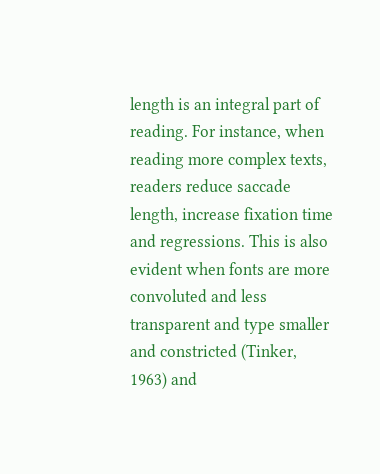length is an integral part of reading. For instance, when reading more complex texts, readers reduce saccade length, increase fixation time and regressions. This is also evident when fonts are more convoluted and less transparent and type smaller and constricted (Tinker, 1963) and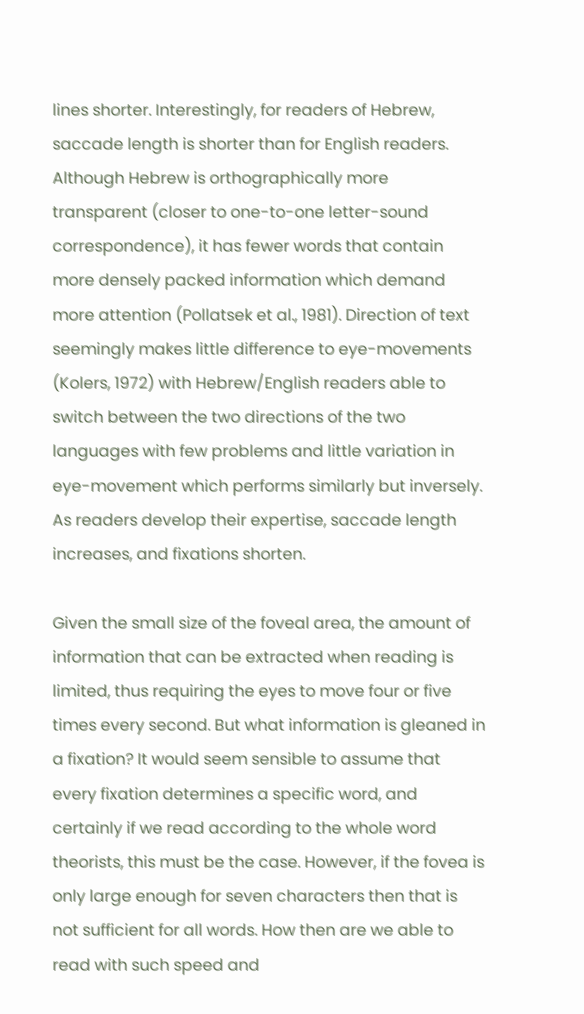lines shorter. Interestingly, for readers of Hebrew, saccade length is shorter than for English readers. Although Hebrew is orthographically more transparent (closer to one-to-one letter-sound correspondence), it has fewer words that contain more densely packed information which demand more attention (Pollatsek et al., 1981). Direction of text seemingly makes little difference to eye-movements (Kolers, 1972) with Hebrew/English readers able to switch between the two directions of the two languages with few problems and little variation in eye-movement which performs similarly but inversely. As readers develop their expertise, saccade length increases, and fixations shorten.

Given the small size of the foveal area, the amount of information that can be extracted when reading is limited, thus requiring the eyes to move four or five times every second. But what information is gleaned in a fixation? It would seem sensible to assume that every fixation determines a specific word, and certainly if we read according to the whole word theorists, this must be the case. However, if the fovea is only large enough for seven characters then that is not sufficient for all words. How then are we able to read with such speed and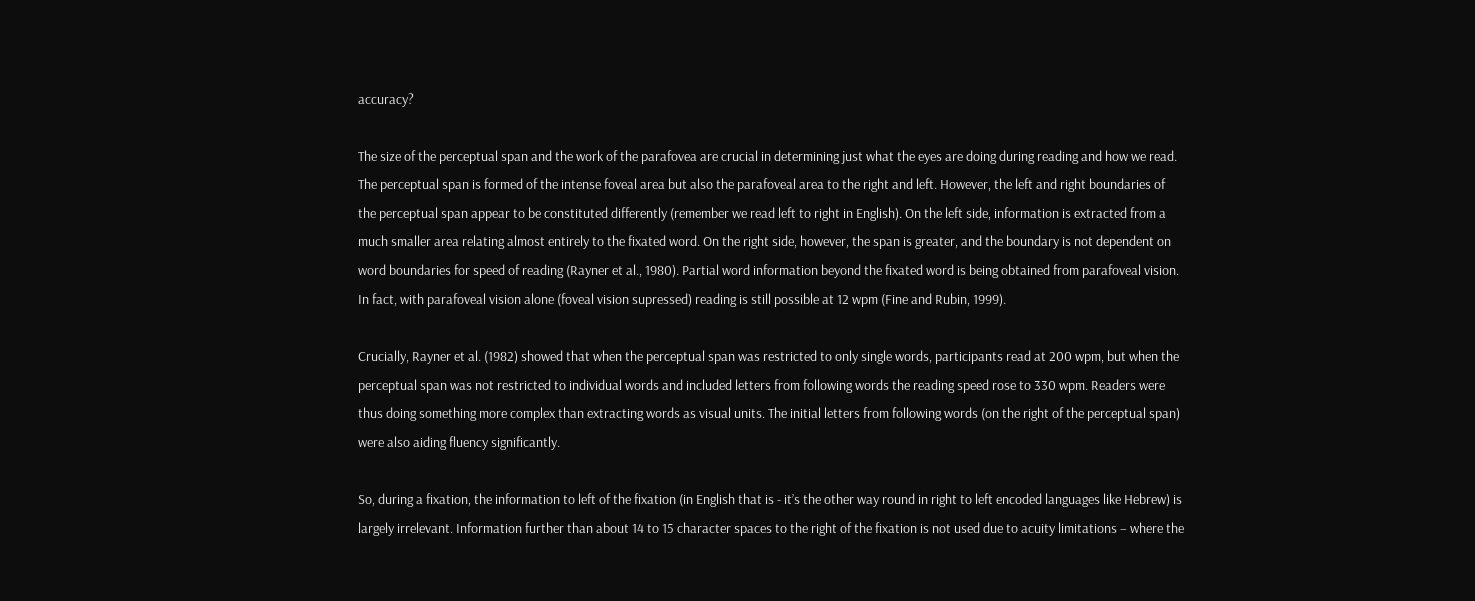accuracy?

The size of the perceptual span and the work of the parafovea are crucial in determining just what the eyes are doing during reading and how we read. The perceptual span is formed of the intense foveal area but also the parafoveal area to the right and left. However, the left and right boundaries of the perceptual span appear to be constituted differently (remember we read left to right in English). On the left side, information is extracted from a much smaller area relating almost entirely to the fixated word. On the right side, however, the span is greater, and the boundary is not dependent on word boundaries for speed of reading (Rayner et al., 1980). Partial word information beyond the fixated word is being obtained from parafoveal vision. In fact, with parafoveal vision alone (foveal vision supressed) reading is still possible at 12 wpm (Fine and Rubin, 1999).

Crucially, Rayner et al. (1982) showed that when the perceptual span was restricted to only single words, participants read at 200 wpm, but when the perceptual span was not restricted to individual words and included letters from following words the reading speed rose to 330 wpm. Readers were thus doing something more complex than extracting words as visual units. The initial letters from following words (on the right of the perceptual span) were also aiding fluency significantly.

So, during a fixation, the information to left of the fixation (in English that is - it’s the other way round in right to left encoded languages like Hebrew) is largely irrelevant. Information further than about 14 to 15 character spaces to the right of the fixation is not used due to acuity limitations – where the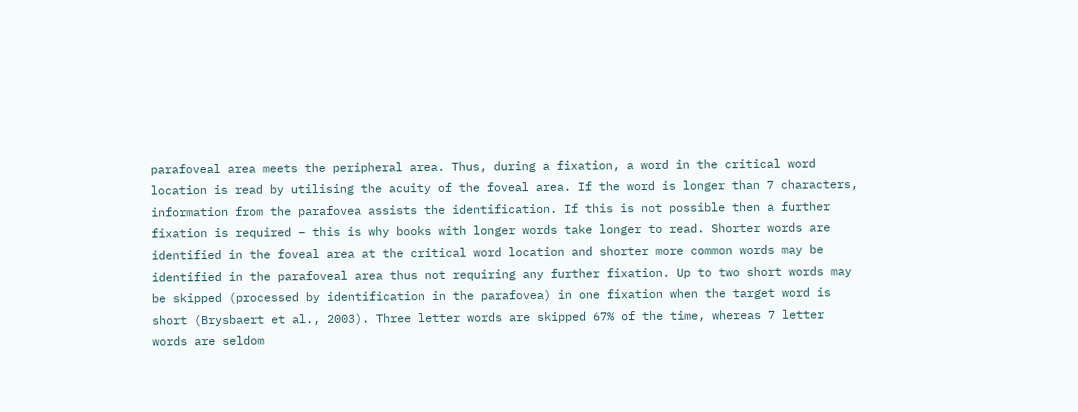parafoveal area meets the peripheral area. Thus, during a fixation, a word in the critical word location is read by utilising the acuity of the foveal area. If the word is longer than 7 characters, information from the parafovea assists the identification. If this is not possible then a further fixation is required – this is why books with longer words take longer to read. Shorter words are identified in the foveal area at the critical word location and shorter more common words may be identified in the parafoveal area thus not requiring any further fixation. Up to two short words may be skipped (processed by identification in the parafovea) in one fixation when the target word is short (Brysbaert et al., 2003). Three letter words are skipped 67% of the time, whereas 7 letter words are seldom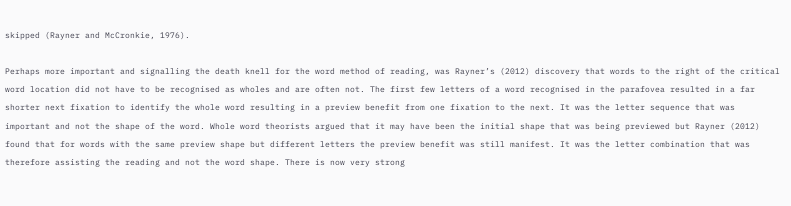skipped (Rayner and McCronkie, 1976).

Perhaps more important and signalling the death knell for the word method of reading, was Rayner’s (2012) discovery that words to the right of the critical word location did not have to be recognised as wholes and are often not. The first few letters of a word recognised in the parafovea resulted in a far shorter next fixation to identify the whole word resulting in a preview benefit from one fixation to the next. It was the letter sequence that was important and not the shape of the word. Whole word theorists argued that it may have been the initial shape that was being previewed but Rayner (2012) found that for words with the same preview shape but different letters the preview benefit was still manifest. It was the letter combination that was therefore assisting the reading and not the word shape. There is now very strong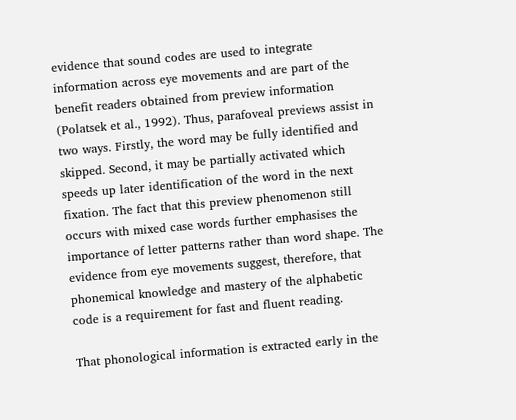evidence that sound codes are used to integrate information across eye movements and are part of the benefit readers obtained from preview information (Polatsek et al., 1992). Thus, parafoveal previews assist in two ways. Firstly, the word may be fully identified and skipped. Second, it may be partially activated which speeds up later identification of the word in the next fixation. The fact that this preview phenomenon still occurs with mixed case words further emphasises the importance of letter patterns rather than word shape. The evidence from eye movements suggest, therefore, that phonemical knowledge and mastery of the alphabetic code is a requirement for fast and fluent reading.

That phonological information is extracted early in the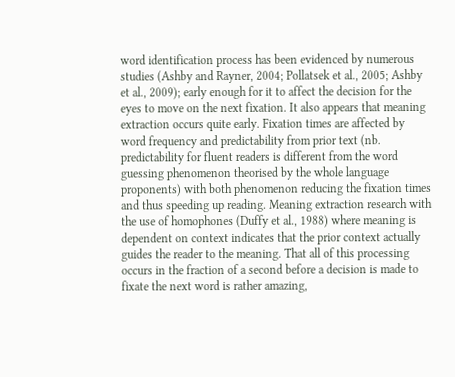word identification process has been evidenced by numerous studies (Ashby and Rayner, 2004; Pollatsek et al., 2005; Ashby et al., 2009); early enough for it to affect the decision for the eyes to move on the next fixation. It also appears that meaning extraction occurs quite early. Fixation times are affected by word frequency and predictability from prior text (nb. predictability for fluent readers is different from the word guessing phenomenon theorised by the whole language proponents) with both phenomenon reducing the fixation times and thus speeding up reading. Meaning extraction research with the use of homophones (Duffy et al., 1988) where meaning is dependent on context indicates that the prior context actually guides the reader to the meaning. That all of this processing occurs in the fraction of a second before a decision is made to fixate the next word is rather amazing,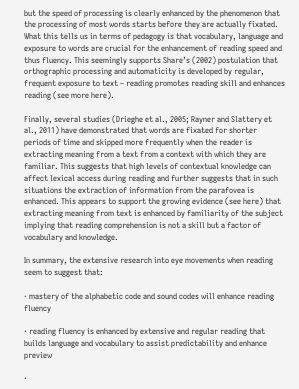but the speed of processing is clearly enhanced by the phenomenon that the processing of most words starts before they are actually fixated. What this tells us in terms of pedagogy is that vocabulary, language and exposure to words are crucial for the enhancement of reading speed and thus fluency. This seemingly supports Share’s (2002) postulation that orthographic processing and automaticity is developed by regular, frequent exposure to text – reading promotes reading skill and enhances reading (see more here).

Finally, several studies (Drieghe et al., 2005; Rayner and Slattery et al., 2011) have demonstrated that words are fixated for shorter periods of time and skipped more frequently when the reader is extracting meaning from a text from a context with which they are familiar. This suggests that high levels of contextual knowledge can affect lexical access during reading and further suggests that in such situations the extraction of information from the parafovea is enhanced. This appears to support the growing evidence (see here) that extracting meaning from text is enhanced by familiarity of the subject implying that reading comprehension is not a skill but a factor of vocabulary and knowledge.

In summary, the extensive research into eye movements when reading seem to suggest that:

· mastery of the alphabetic code and sound codes will enhance reading fluency

· reading fluency is enhanced by extensive and regular reading that builds language and vocabulary to assist predictability and enhance preview

·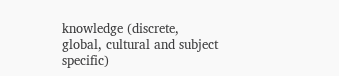knowledge (discrete, global, cultural and subject specific)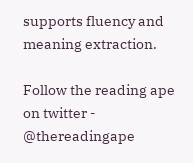supports fluency and meaning extraction.

Follow the reading ape on twitter - @thereadingape